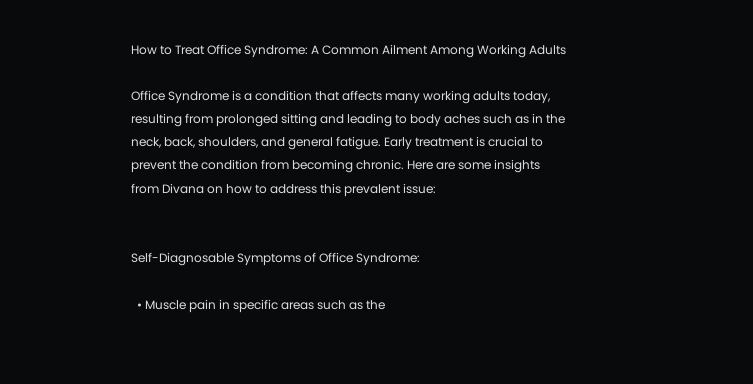How to Treat Office Syndrome: A Common Ailment Among Working Adults

Office Syndrome is a condition that affects many working adults today, resulting from prolonged sitting and leading to body aches such as in the neck, back, shoulders, and general fatigue. Early treatment is crucial to prevent the condition from becoming chronic. Here are some insights from Divana on how to address this prevalent issue:


Self-Diagnosable Symptoms of Office Syndrome:

  • Muscle pain in specific areas such as the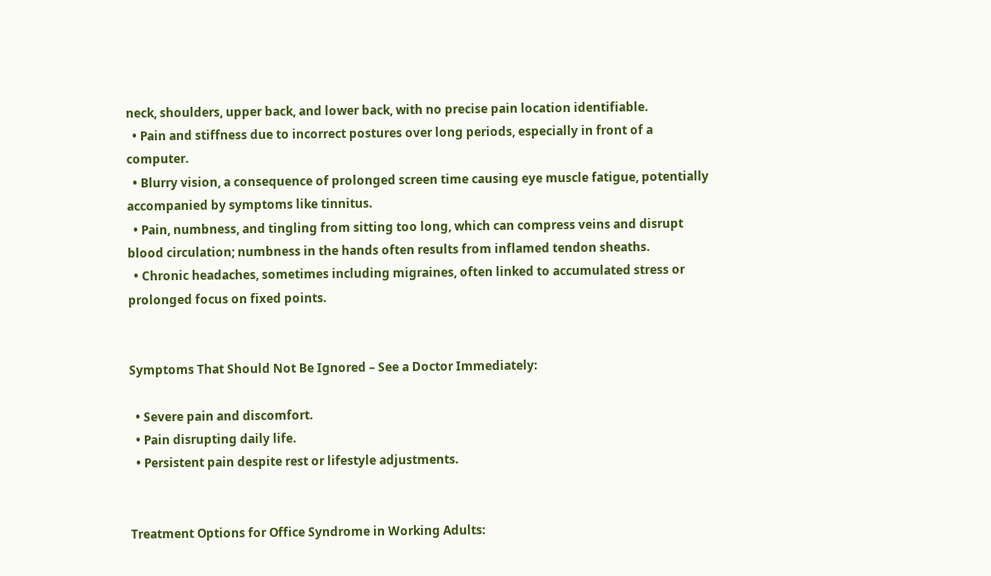neck, shoulders, upper back, and lower back, with no precise pain location identifiable.
  • Pain and stiffness due to incorrect postures over long periods, especially in front of a computer.
  • Blurry vision, a consequence of prolonged screen time causing eye muscle fatigue, potentially accompanied by symptoms like tinnitus.
  • Pain, numbness, and tingling from sitting too long, which can compress veins and disrupt blood circulation; numbness in the hands often results from inflamed tendon sheaths.
  • Chronic headaches, sometimes including migraines, often linked to accumulated stress or prolonged focus on fixed points.


Symptoms That Should Not Be Ignored – See a Doctor Immediately:

  • Severe pain and discomfort.
  • Pain disrupting daily life.
  • Persistent pain despite rest or lifestyle adjustments.


Treatment Options for Office Syndrome in Working Adults: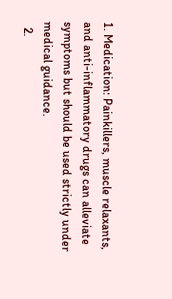1. Medication: Painkillers, muscle relaxants, and anti-inflammatory drugs can alleviate symptoms but should be used strictly under medical guidance.
  2.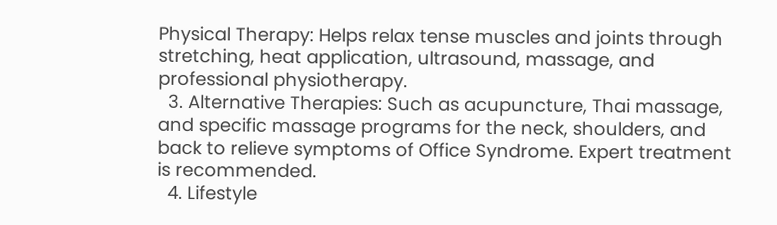Physical Therapy: Helps relax tense muscles and joints through stretching, heat application, ultrasound, massage, and professional physiotherapy.
  3. Alternative Therapies: Such as acupuncture, Thai massage, and specific massage programs for the neck, shoulders, and back to relieve symptoms of Office Syndrome. Expert treatment is recommended.
  4. Lifestyle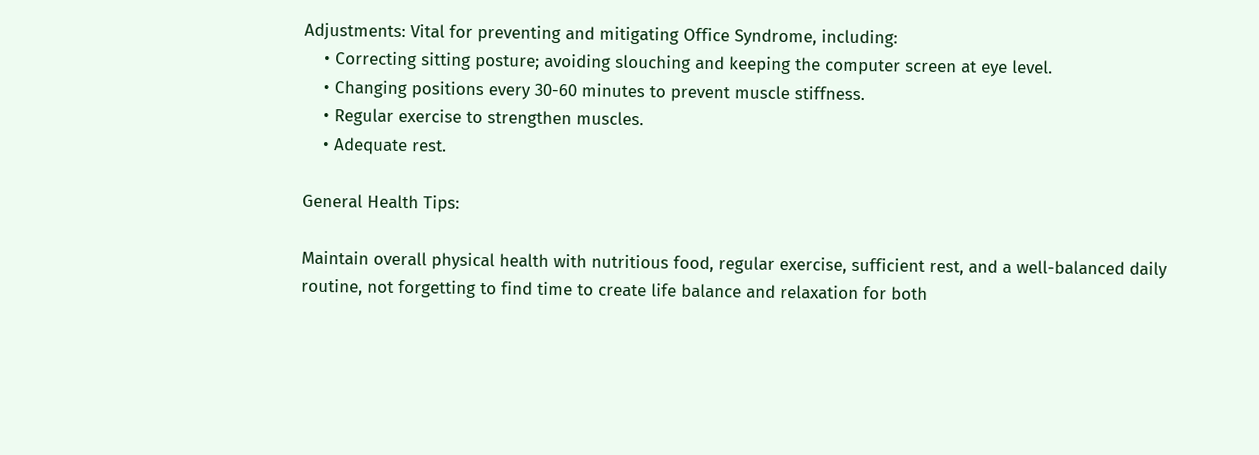Adjustments: Vital for preventing and mitigating Office Syndrome, including:
    • Correcting sitting posture; avoiding slouching and keeping the computer screen at eye level.
    • Changing positions every 30-60 minutes to prevent muscle stiffness.
    • Regular exercise to strengthen muscles.
    • Adequate rest.

General Health Tips:

Maintain overall physical health with nutritious food, regular exercise, sufficient rest, and a well-balanced daily routine, not forgetting to find time to create life balance and relaxation for both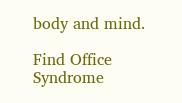body and mind.

Find Office Syndrome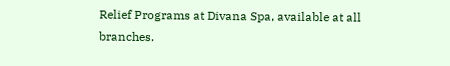Relief Programs at Divana Spa, available at all branches.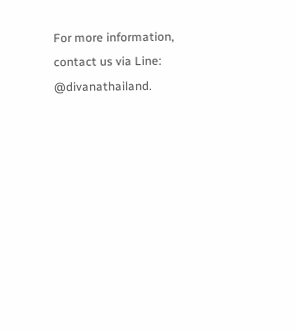For more information, contact us via Line: @divanathailand.